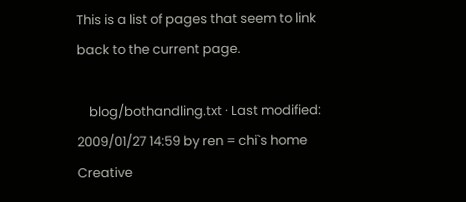This is a list of pages that seem to link back to the current page.

    blog/bothandling.txt · Last modified: 2009/01/27 14:59 by ren = chi`s home Creative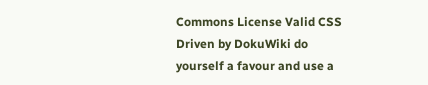Commons License Valid CSS Driven by DokuWiki do yourself a favour and use a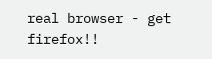real browser - get firefox!!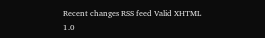Recent changes RSS feed Valid XHTML 1.0